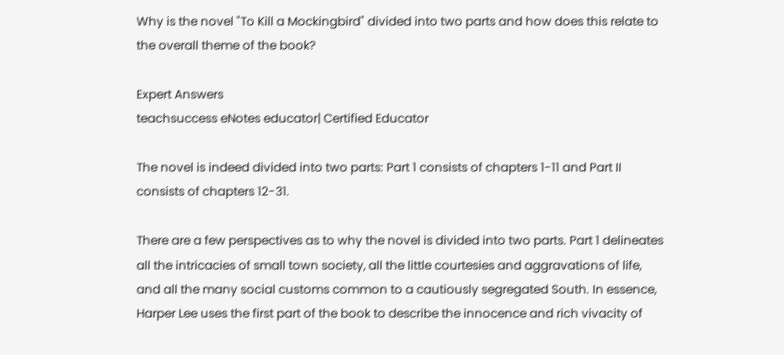Why is the novel "To Kill a Mockingbird" divided into two parts and how does this relate to the overall theme of the book?

Expert Answers
teachsuccess eNotes educator| Certified Educator

The novel is indeed divided into two parts: Part 1 consists of chapters 1-11 and Part II consists of chapters 12-31.

There are a few perspectives as to why the novel is divided into two parts. Part 1 delineates all the intricacies of small town society, all the little courtesies and aggravations of life, and all the many social customs common to a cautiously segregated South. In essence, Harper Lee uses the first part of the book to describe the innocence and rich vivacity of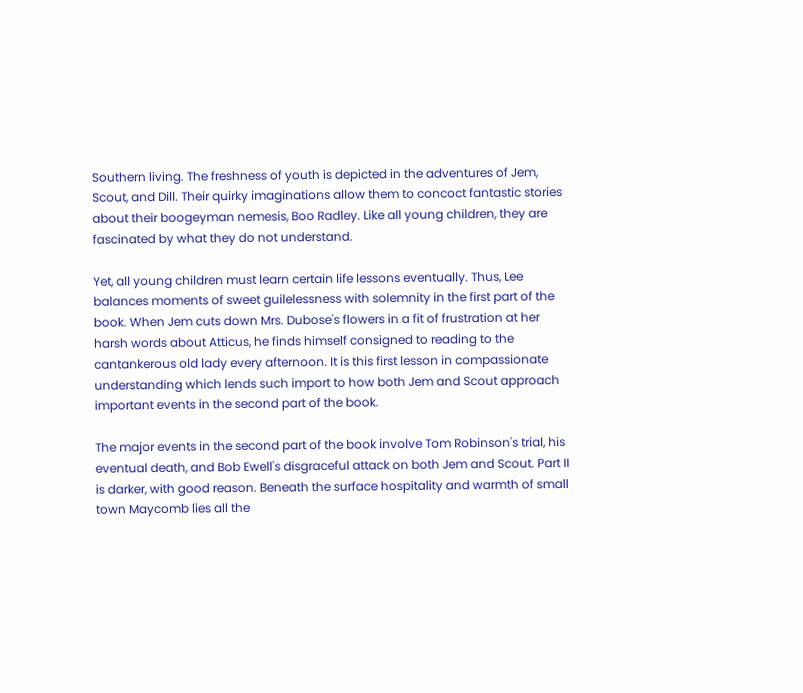Southern living. The freshness of youth is depicted in the adventures of Jem, Scout, and Dill. Their quirky imaginations allow them to concoct fantastic stories about their boogeyman nemesis, Boo Radley. Like all young children, they are fascinated by what they do not understand.

Yet, all young children must learn certain life lessons eventually. Thus, Lee balances moments of sweet guilelessness with solemnity in the first part of the book. When Jem cuts down Mrs. Dubose's flowers in a fit of frustration at her harsh words about Atticus, he finds himself consigned to reading to the cantankerous old lady every afternoon. It is this first lesson in compassionate understanding which lends such import to how both Jem and Scout approach important events in the second part of the book.

The major events in the second part of the book involve Tom Robinson's trial, his eventual death, and Bob Ewell's disgraceful attack on both Jem and Scout. Part II is darker, with good reason. Beneath the surface hospitality and warmth of small town Maycomb lies all the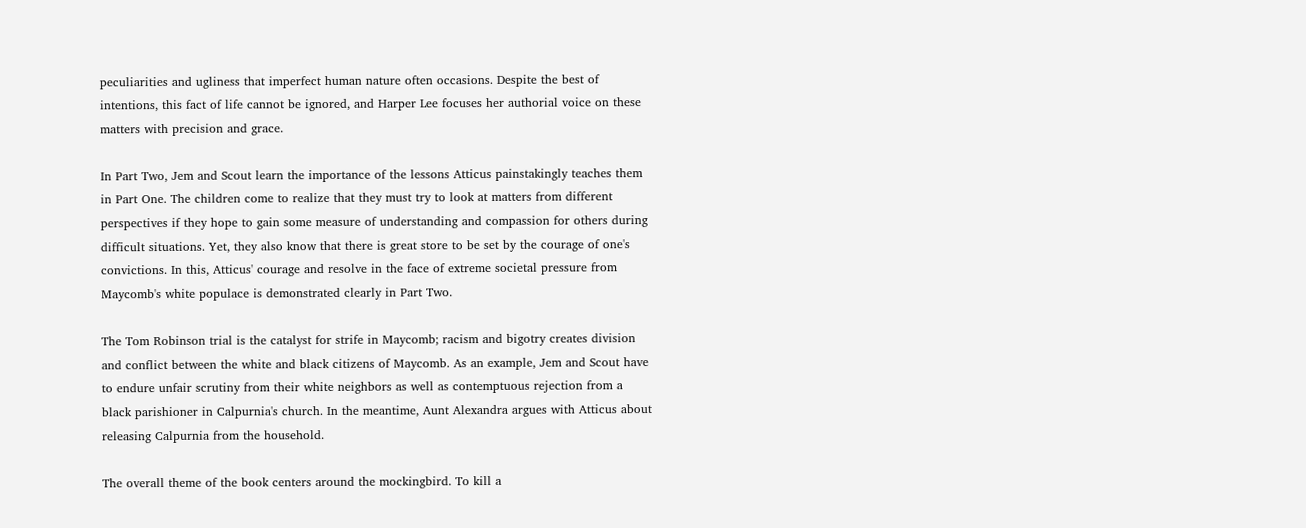peculiarities and ugliness that imperfect human nature often occasions. Despite the best of intentions, this fact of life cannot be ignored, and Harper Lee focuses her authorial voice on these matters with precision and grace.

In Part Two, Jem and Scout learn the importance of the lessons Atticus painstakingly teaches them in Part One. The children come to realize that they must try to look at matters from different perspectives if they hope to gain some measure of understanding and compassion for others during difficult situations. Yet, they also know that there is great store to be set by the courage of one's convictions. In this, Atticus' courage and resolve in the face of extreme societal pressure from Maycomb's white populace is demonstrated clearly in Part Two.

The Tom Robinson trial is the catalyst for strife in Maycomb; racism and bigotry creates division and conflict between the white and black citizens of Maycomb. As an example, Jem and Scout have to endure unfair scrutiny from their white neighbors as well as contemptuous rejection from a black parishioner in Calpurnia's church. In the meantime, Aunt Alexandra argues with Atticus about releasing Calpurnia from the household.

The overall theme of the book centers around the mockingbird. To kill a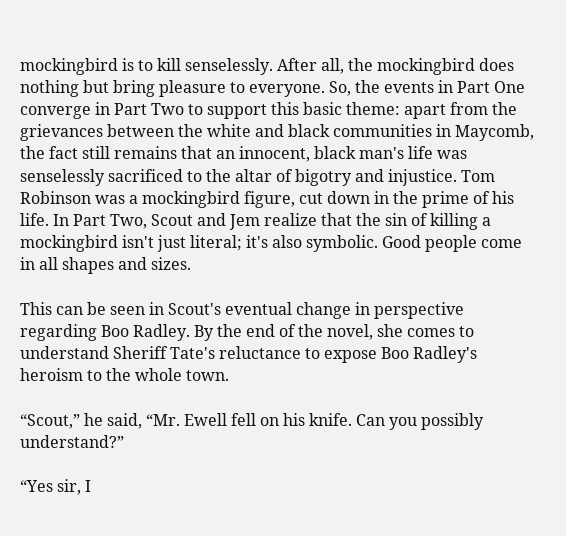mockingbird is to kill senselessly. After all, the mockingbird does nothing but bring pleasure to everyone. So, the events in Part One converge in Part Two to support this basic theme: apart from the grievances between the white and black communities in Maycomb, the fact still remains that an innocent, black man's life was senselessly sacrificed to the altar of bigotry and injustice. Tom Robinson was a mockingbird figure, cut down in the prime of his life. In Part Two, Scout and Jem realize that the sin of killing a mockingbird isn't just literal; it's also symbolic. Good people come in all shapes and sizes.

This can be seen in Scout's eventual change in perspective regarding Boo Radley. By the end of the novel, she comes to understand Sheriff Tate's reluctance to expose Boo Radley's heroism to the whole town.

“Scout,” he said, “Mr. Ewell fell on his knife. Can you possibly understand?”

“Yes sir, I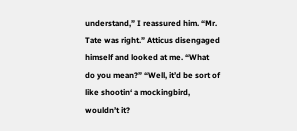understand,” I reassured him. “Mr. Tate was right.” Atticus disengaged himself and looked at me. “What do you mean?” “Well, it’d be sort of like shootin‘ a mockingbird, wouldn’t it?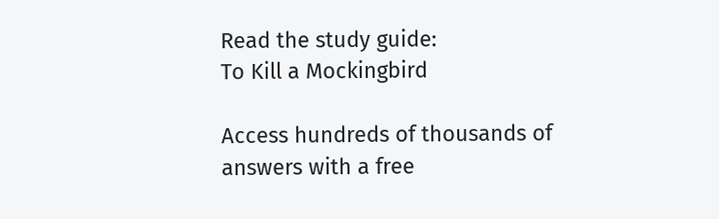Read the study guide:
To Kill a Mockingbird

Access hundreds of thousands of answers with a free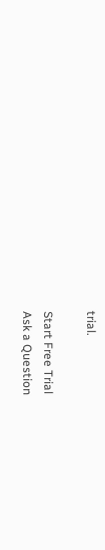trial.

Start Free Trial
Ask a Question